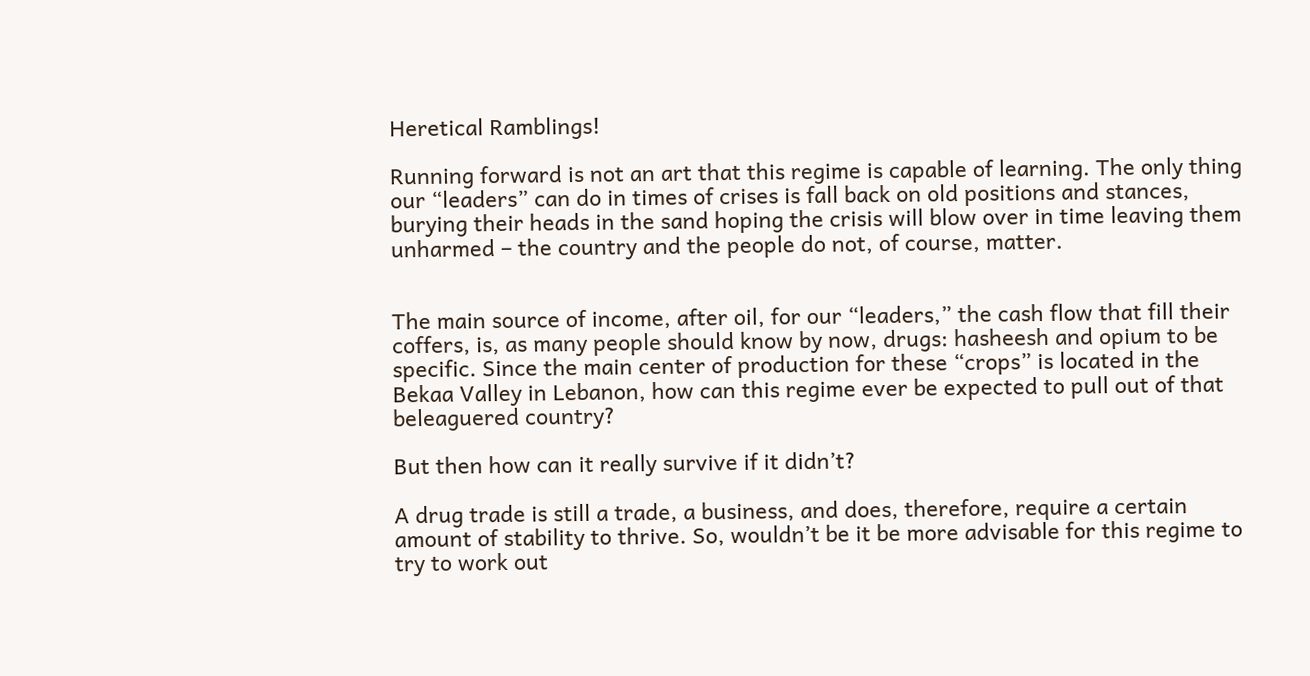Heretical Ramblings!

Running forward is not an art that this regime is capable of learning. The only thing our “leaders” can do in times of crises is fall back on old positions and stances, burying their heads in the sand hoping the crisis will blow over in time leaving them unharmed – the country and the people do not, of course, matter.


The main source of income, after oil, for our “leaders,” the cash flow that fill their coffers, is, as many people should know by now, drugs: hasheesh and opium to be specific. Since the main center of production for these “crops” is located in the Bekaa Valley in Lebanon, how can this regime ever be expected to pull out of that beleaguered country?

But then how can it really survive if it didn’t?

A drug trade is still a trade, a business, and does, therefore, require a certain amount of stability to thrive. So, wouldn’t be it be more advisable for this regime to try to work out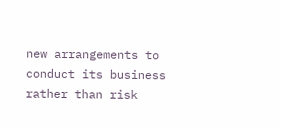new arrangements to conduct its business rather than risk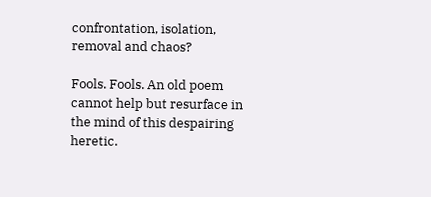confrontation, isolation, removal and chaos?

Fools. Fools. An old poem cannot help but resurface in the mind of this despairing heretic.